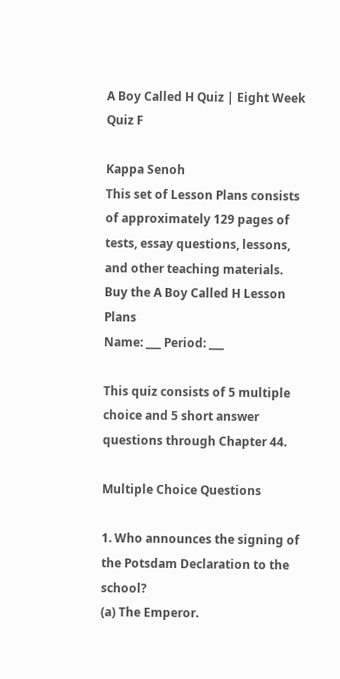A Boy Called H Quiz | Eight Week Quiz F

Kappa Senoh
This set of Lesson Plans consists of approximately 129 pages of tests, essay questions, lessons, and other teaching materials.
Buy the A Boy Called H Lesson Plans
Name: ___ Period: ___

This quiz consists of 5 multiple choice and 5 short answer questions through Chapter 44.

Multiple Choice Questions

1. Who announces the signing of the Potsdam Declaration to the school?
(a) The Emperor.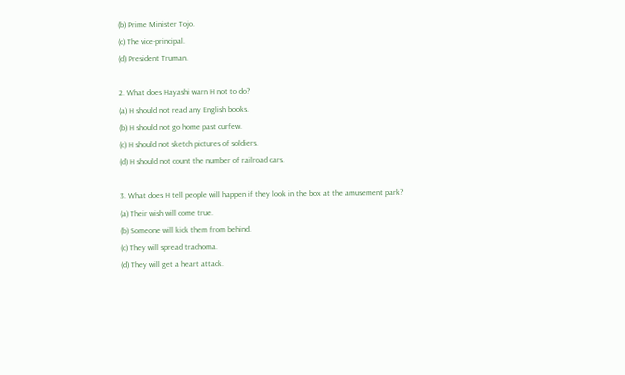(b) Prime Minister Tojo.
(c) The vice-principal.
(d) President Truman.

2. What does Hayashi warn H not to do?
(a) H should not read any English books.
(b) H should not go home past curfew.
(c) H should not sketch pictures of soldiers.
(d) H should not count the number of railroad cars.

3. What does H tell people will happen if they look in the box at the amusement park?
(a) Their wish will come true.
(b) Someone will kick them from behind.
(c) They will spread trachoma.
(d) They will get a heart attack.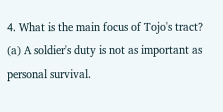4. What is the main focus of Tojo's tract?
(a) A soldier's duty is not as important as personal survival.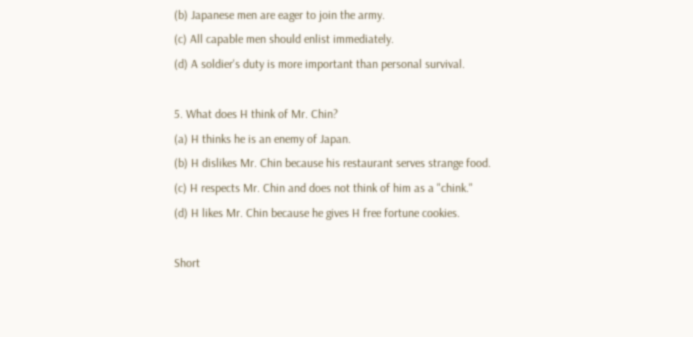(b) Japanese men are eager to join the army.
(c) All capable men should enlist immediately.
(d) A soldier's duty is more important than personal survival.

5. What does H think of Mr. Chin?
(a) H thinks he is an enemy of Japan.
(b) H dislikes Mr. Chin because his restaurant serves strange food.
(c) H respects Mr. Chin and does not think of him as a "chink."
(d) H likes Mr. Chin because he gives H free fortune cookies.

Short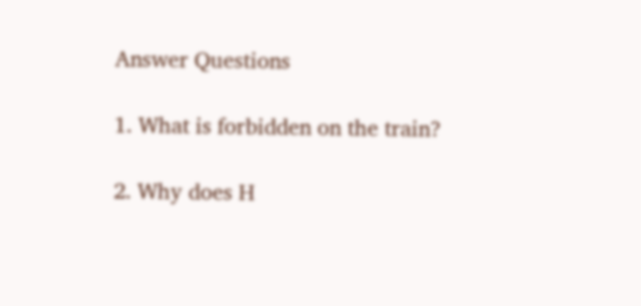Answer Questions

1. What is forbidden on the train?

2. Why does H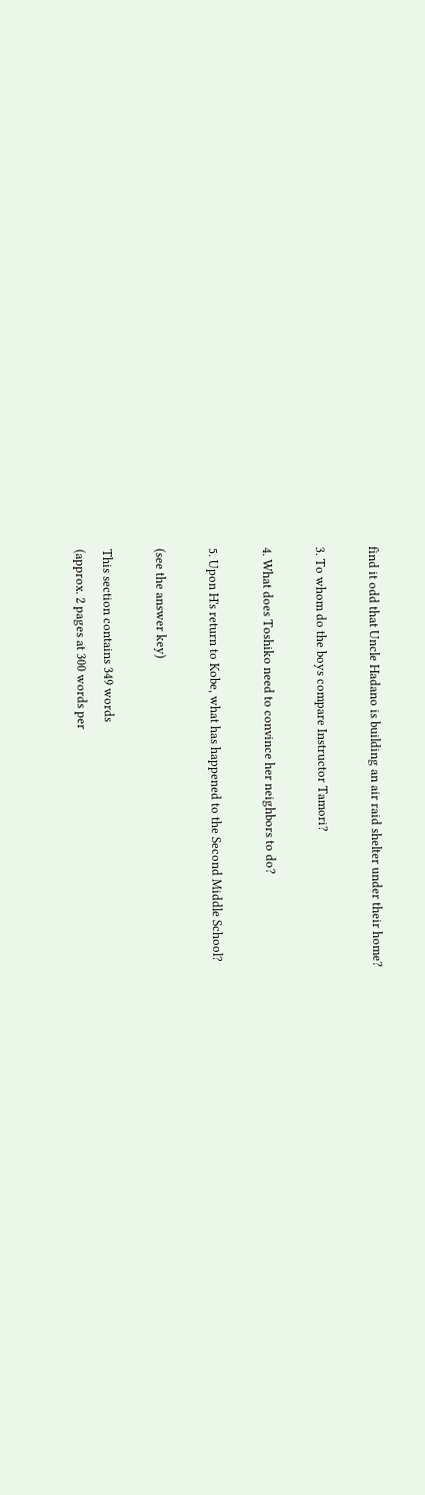find it odd that Uncle Hadano is building an air raid shelter under their home?

3. To whom do the boys compare Instructor Tamori?

4. What does Toshiko need to convince her neighbors to do?

5. Upon H's return to Kobe, what has happened to the Second Middle School?

(see the answer key)

This section contains 349 words
(approx. 2 pages at 300 words per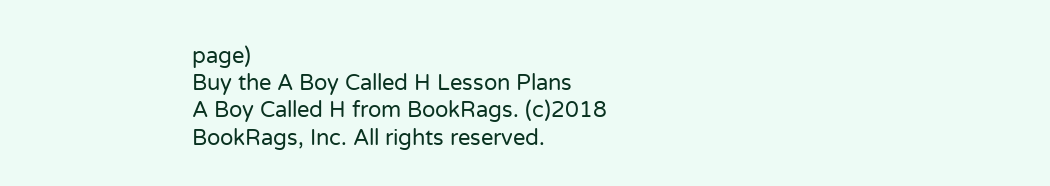page)
Buy the A Boy Called H Lesson Plans
A Boy Called H from BookRags. (c)2018 BookRags, Inc. All rights reserved.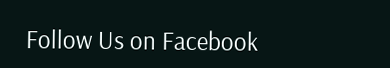Follow Us on Facebook